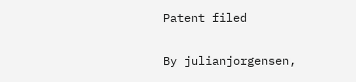Patent filed

By julianjorgensen,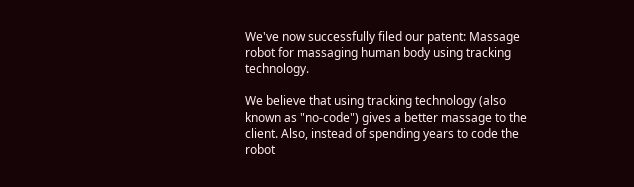We've now successfully filed our patent: Massage robot for massaging human body using tracking technology.

We believe that using tracking technology (also known as "no-code") gives a better massage to the client. Also, instead of spending years to code the robot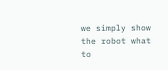we simply show the robot what to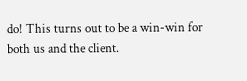do! This turns out to be a win-win for both us and the client.